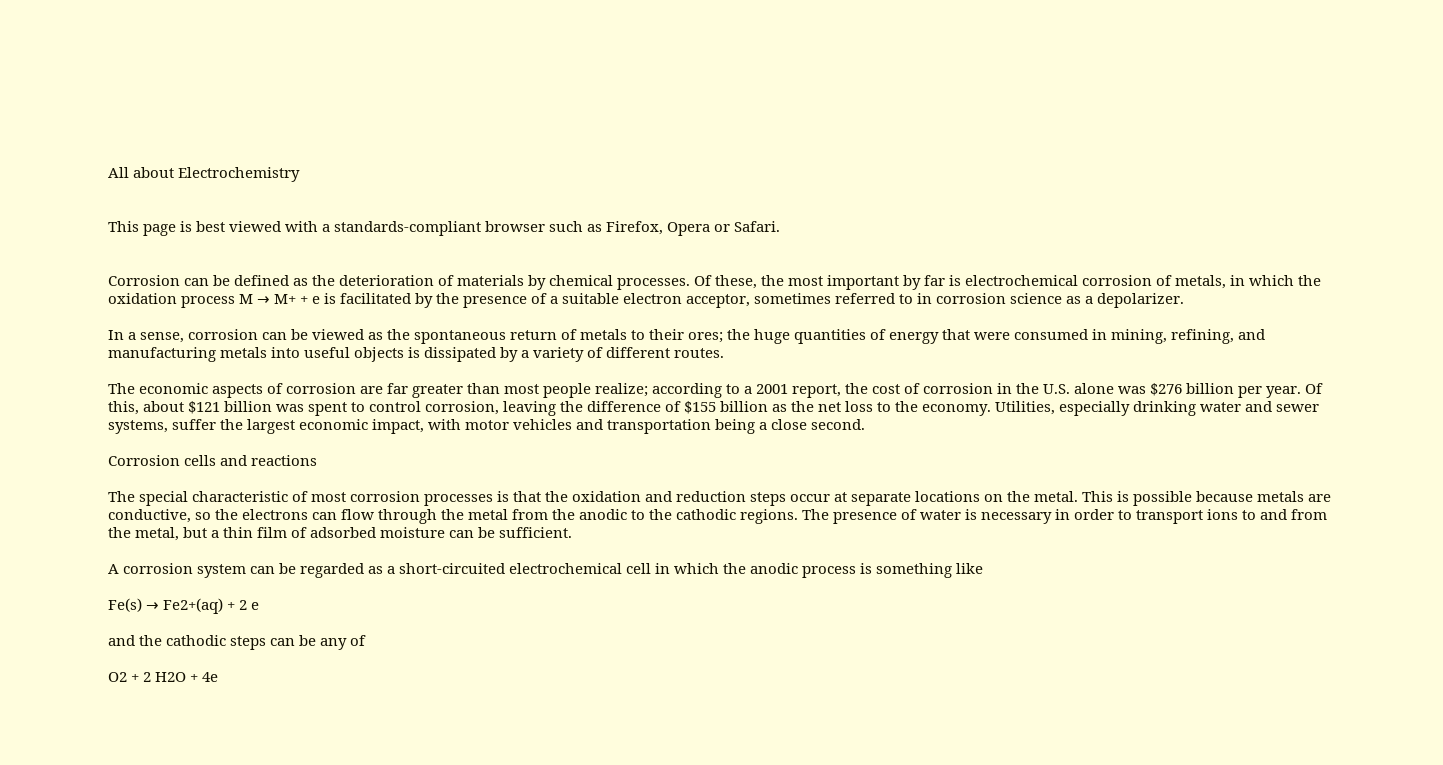All about Electrochemistry


This page is best viewed with a standards-compliant browser such as Firefox, Opera or Safari.


Corrosion can be defined as the deterioration of materials by chemical processes. Of these, the most important by far is electrochemical corrosion of metals, in which the oxidation process M → M+ + e is facilitated by the presence of a suitable electron acceptor, sometimes referred to in corrosion science as a depolarizer.

In a sense, corrosion can be viewed as the spontaneous return of metals to their ores; the huge quantities of energy that were consumed in mining, refining, and manufacturing metals into useful objects is dissipated by a variety of different routes.

The economic aspects of corrosion are far greater than most people realize; according to a 2001 report, the cost of corrosion in the U.S. alone was $276 billion per year. Of this, about $121 billion was spent to control corrosion, leaving the difference of $155 billion as the net loss to the economy. Utilities, especially drinking water and sewer systems, suffer the largest economic impact, with motor vehicles and transportation being a close second.

Corrosion cells and reactions

The special characteristic of most corrosion processes is that the oxidation and reduction steps occur at separate locations on the metal. This is possible because metals are conductive, so the electrons can flow through the metal from the anodic to the cathodic regions. The presence of water is necessary in order to transport ions to and from the metal, but a thin film of adsorbed moisture can be sufficient.

A corrosion system can be regarded as a short-circuited electrochemical cell in which the anodic process is something like

Fe(s) → Fe2+(aq) + 2 e

and the cathodic steps can be any of

O2 + 2 H2O + 4e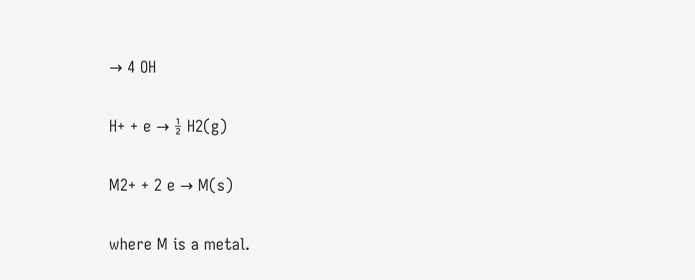→ 4 OH

H+ + e → ½ H2(g)

M2+ + 2 e → M(s)

where M is a metal.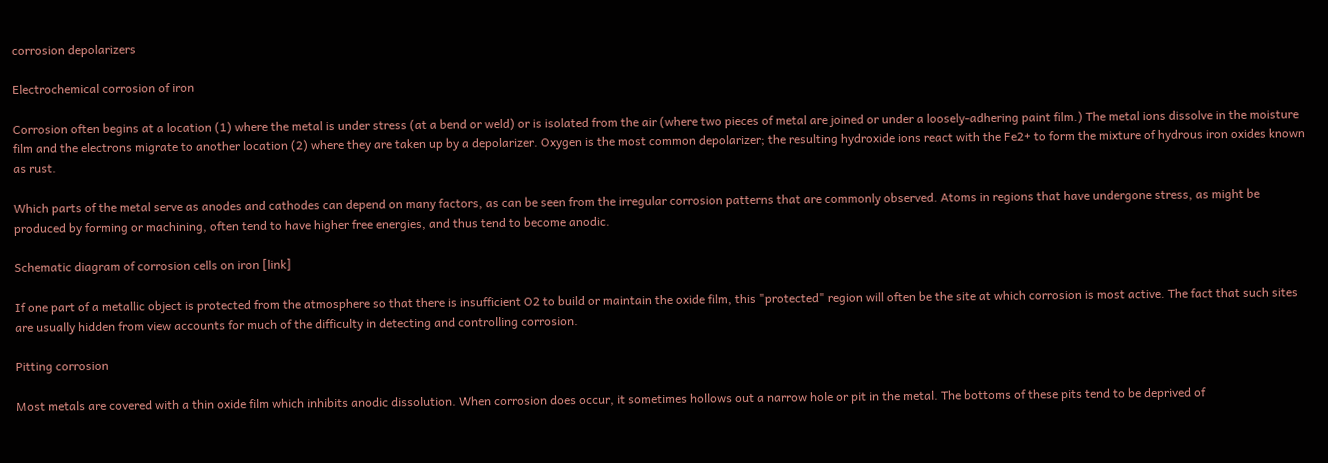corrosion depolarizers

Electrochemical corrosion of iron

Corrosion often begins at a location (1) where the metal is under stress (at a bend or weld) or is isolated from the air (where two pieces of metal are joined or under a loosely-adhering paint film.) The metal ions dissolve in the moisture film and the electrons migrate to another location (2) where they are taken up by a depolarizer. Oxygen is the most common depolarizer; the resulting hydroxide ions react with the Fe2+ to form the mixture of hydrous iron oxides known as rust.

Which parts of the metal serve as anodes and cathodes can depend on many factors, as can be seen from the irregular corrosion patterns that are commonly observed. Atoms in regions that have undergone stress, as might be produced by forming or machining, often tend to have higher free energies, and thus tend to become anodic.

Schematic diagram of corrosion cells on iron [link]

If one part of a metallic object is protected from the atmosphere so that there is insufficient O2 to build or maintain the oxide film, this "protected" region will often be the site at which corrosion is most active. The fact that such sites are usually hidden from view accounts for much of the difficulty in detecting and controlling corrosion.

Pitting corrosion

Most metals are covered with a thin oxide film which inhibits anodic dissolution. When corrosion does occur, it sometimes hollows out a narrow hole or pit in the metal. The bottoms of these pits tend to be deprived of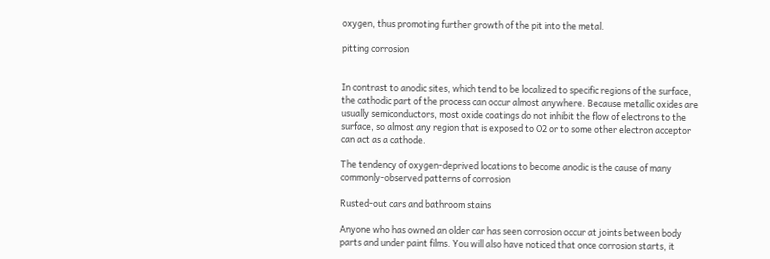oxygen, thus promoting further growth of the pit into the metal.

pitting corrosion


In contrast to anodic sites, which tend to be localized to specific regions of the surface, the cathodic part of the process can occur almost anywhere. Because metallic oxides are usually semiconductors, most oxide coatings do not inhibit the flow of electrons to the surface, so almost any region that is exposed to O2 or to some other electron acceptor can act as a cathode.

The tendency of oxygen-deprived locations to become anodic is the cause of many commonly-observed patterns of corrosion

Rusted-out cars and bathroom stains

Anyone who has owned an older car has seen corrosion occur at joints between body parts and under paint films. You will also have noticed that once corrosion starts, it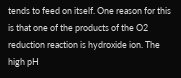tends to feed on itself. One reason for this is that one of the products of the O2 reduction reaction is hydroxide ion. The high pH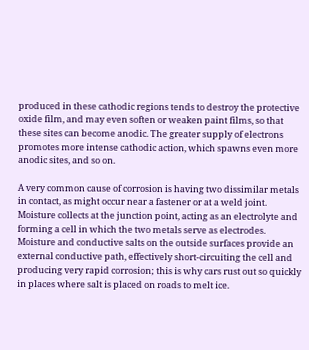produced in these cathodic regions tends to destroy the protective oxide film, and may even soften or weaken paint films, so that these sites can become anodic. The greater supply of electrons promotes more intense cathodic action, which spawns even more anodic sites, and so on.

A very common cause of corrosion is having two dissimilar metals in contact, as might occur near a fastener or at a weld joint. Moisture collects at the junction point, acting as an electrolyte and forming a cell in which the two metals serve as electrodes. Moisture and conductive salts on the outside surfaces provide an external conductive path, effectively short-circuiting the cell and producing very rapid corrosion; this is why cars rust out so quickly in places where salt is placed on roads to melt ice.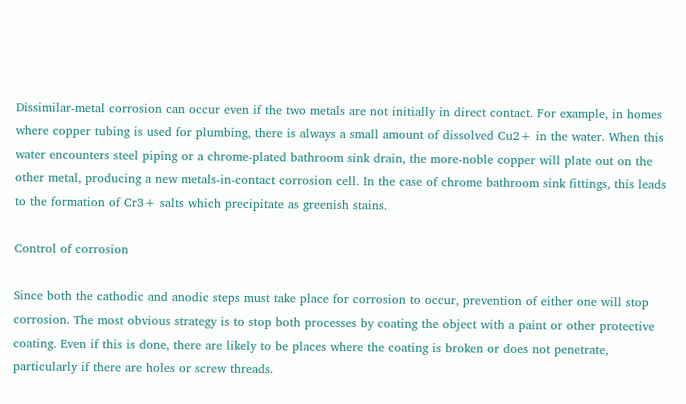Dissimilar-metal corrosion can occur even if the two metals are not initially in direct contact. For example, in homes where copper tubing is used for plumbing, there is always a small amount of dissolved Cu2+ in the water. When this water encounters steel piping or a chrome-plated bathroom sink drain, the more-noble copper will plate out on the other metal, producing a new metals-in-contact corrosion cell. In the case of chrome bathroom sink fittings, this leads to the formation of Cr3+ salts which precipitate as greenish stains.

Control of corrosion

Since both the cathodic and anodic steps must take place for corrosion to occur, prevention of either one will stop corrosion. The most obvious strategy is to stop both processes by coating the object with a paint or other protective coating. Even if this is done, there are likely to be places where the coating is broken or does not penetrate, particularly if there are holes or screw threads.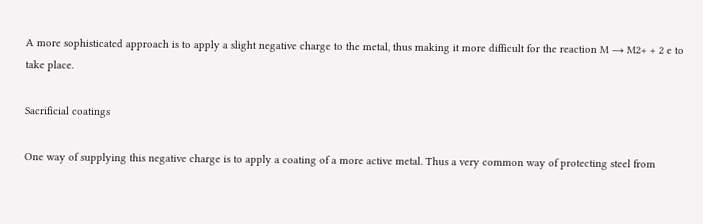A more sophisticated approach is to apply a slight negative charge to the metal, thus making it more difficult for the reaction M → M2+ + 2 e to take place.

Sacrificial coatings

One way of supplying this negative charge is to apply a coating of a more active metal. Thus a very common way of protecting steel from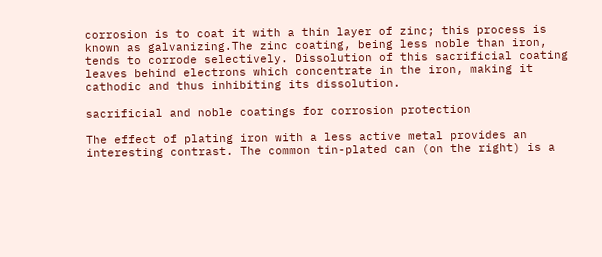corrosion is to coat it with a thin layer of zinc; this process is known as galvanizing.The zinc coating, being less noble than iron, tends to corrode selectively. Dissolution of this sacrificial coating leaves behind electrons which concentrate in the iron, making it cathodic and thus inhibiting its dissolution.

sacrificial and noble coatings for corrosion protection

The effect of plating iron with a less active metal provides an interesting contrast. The common tin-plated can (on the right) is a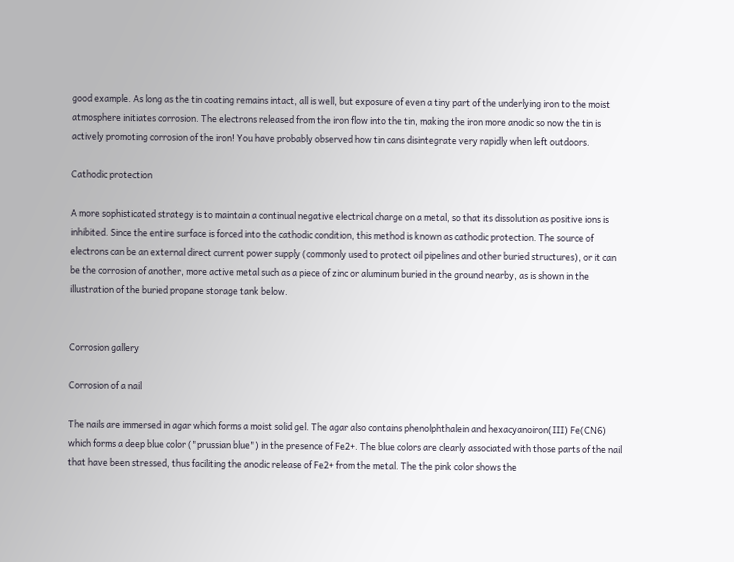good example. As long as the tin coating remains intact, all is well, but exposure of even a tiny part of the underlying iron to the moist atmosphere initiates corrosion. The electrons released from the iron flow into the tin, making the iron more anodic so now the tin is actively promoting corrosion of the iron! You have probably observed how tin cans disintegrate very rapidly when left outdoors.

Cathodic protection

A more sophisticated strategy is to maintain a continual negative electrical charge on a metal, so that its dissolution as positive ions is inhibited. Since the entire surface is forced into the cathodic condition, this method is known as cathodic protection. The source of electrons can be an external direct current power supply (commonly used to protect oil pipelines and other buried structures), or it can be the corrosion of another, more active metal such as a piece of zinc or aluminum buried in the ground nearby, as is shown in the illustration of the buried propane storage tank below.


Corrosion gallery

Corrosion of a nail

The nails are immersed in agar which forms a moist solid gel. The agar also contains phenolphthalein and hexacyanoiron(III) Fe(CN6) which forms a deep blue color ("prussian blue") in the presence of Fe2+. The blue colors are clearly associated with those parts of the nail that have been stressed, thus faciliting the anodic release of Fe2+ from the metal. The the pink color shows the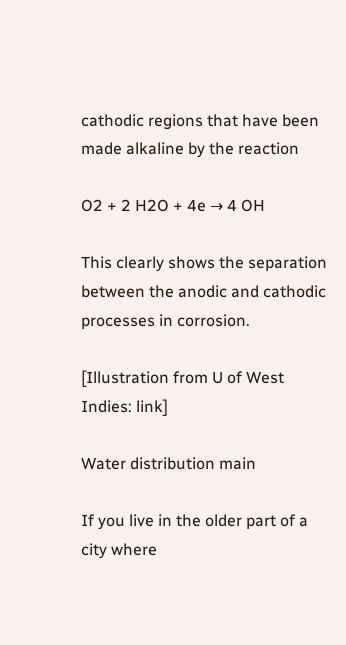cathodic regions that have been made alkaline by the reaction

O2 + 2 H2O + 4e → 4 OH

This clearly shows the separation between the anodic and cathodic processes in corrosion.

[Illustration from U of West Indies: link]

Water distribution main

If you live in the older part of a city where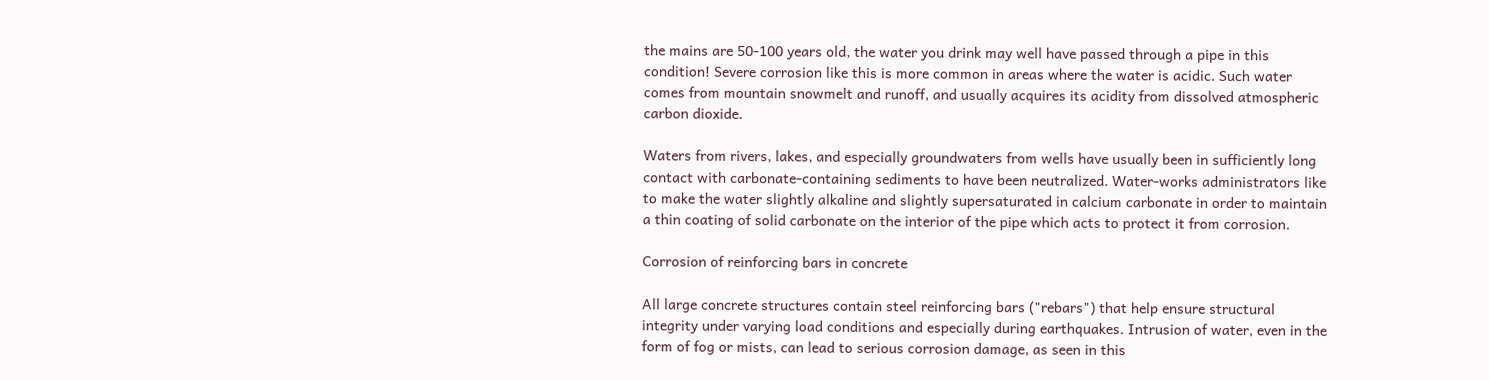the mains are 50-100 years old, the water you drink may well have passed through a pipe in this condition! Severe corrosion like this is more common in areas where the water is acidic. Such water comes from mountain snowmelt and runoff, and usually acquires its acidity from dissolved atmospheric carbon dioxide.

Waters from rivers, lakes, and especially groundwaters from wells have usually been in sufficiently long contact with carbonate-containing sediments to have been neutralized. Water-works administrators like to make the water slightly alkaline and slightly supersaturated in calcium carbonate in order to maintain a thin coating of solid carbonate on the interior of the pipe which acts to protect it from corrosion.

Corrosion of reinforcing bars in concrete

All large concrete structures contain steel reinforcing bars ("rebars") that help ensure structural integrity under varying load conditions and especially during earthquakes. Intrusion of water, even in the form of fog or mists, can lead to serious corrosion damage, as seen in this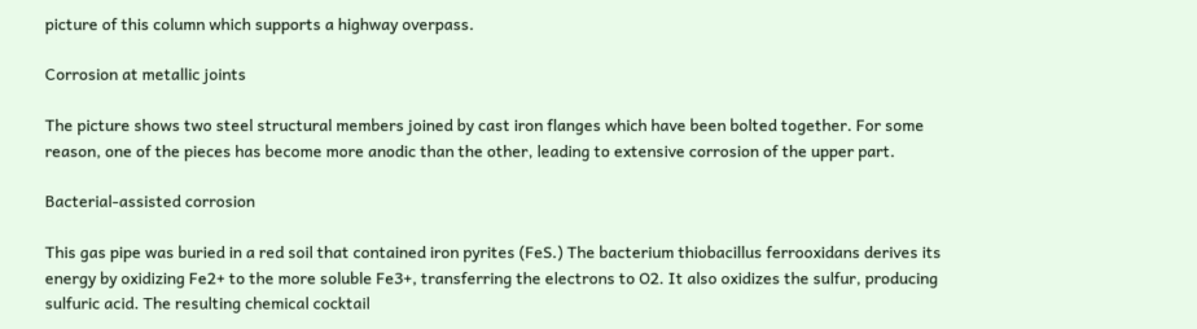picture of this column which supports a highway overpass.

Corrosion at metallic joints

The picture shows two steel structural members joined by cast iron flanges which have been bolted together. For some reason, one of the pieces has become more anodic than the other, leading to extensive corrosion of the upper part.

Bacterial-assisted corrosion

This gas pipe was buried in a red soil that contained iron pyrites (FeS.) The bacterium thiobacillus ferrooxidans derives its energy by oxidizing Fe2+ to the more soluble Fe3+, transferring the electrons to O2. It also oxidizes the sulfur, producing sulfuric acid. The resulting chemical cocktail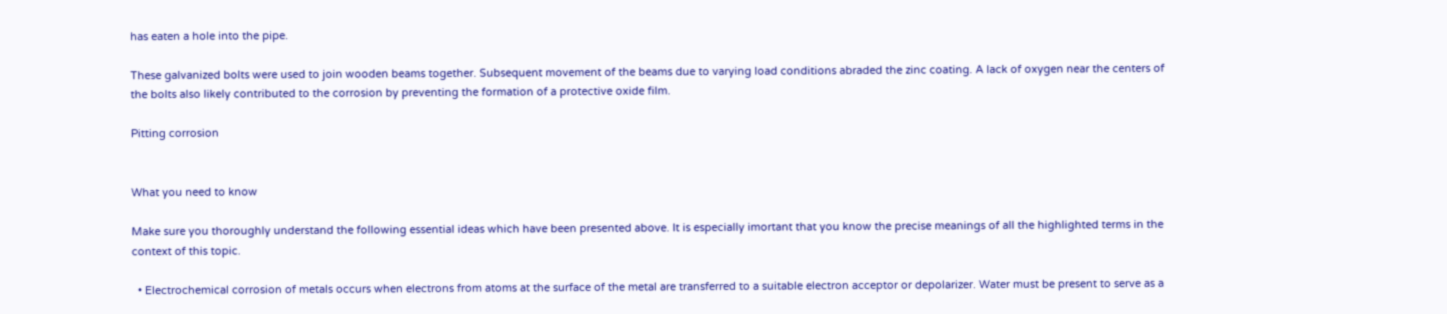has eaten a hole into the pipe.

These galvanized bolts were used to join wooden beams together. Subsequent movement of the beams due to varying load conditions abraded the zinc coating. A lack of oxygen near the centers of the bolts also likely contributed to the corrosion by preventing the formation of a protective oxide film.

Pitting corrosion


What you need to know

Make sure you thoroughly understand the following essential ideas which have been presented above. It is especially imortant that you know the precise meanings of all the highlighted terms in the context of this topic.

  • Electrochemical corrosion of metals occurs when electrons from atoms at the surface of the metal are transferred to a suitable electron acceptor or depolarizer. Water must be present to serve as a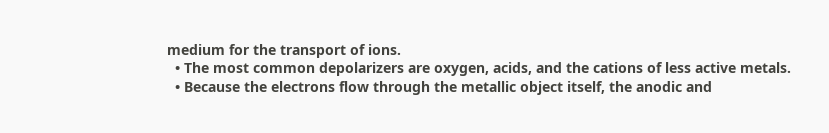medium for the transport of ions.
  • The most common depolarizers are oxygen, acids, and the cations of less active metals.
  • Because the electrons flow through the metallic object itself, the anodic and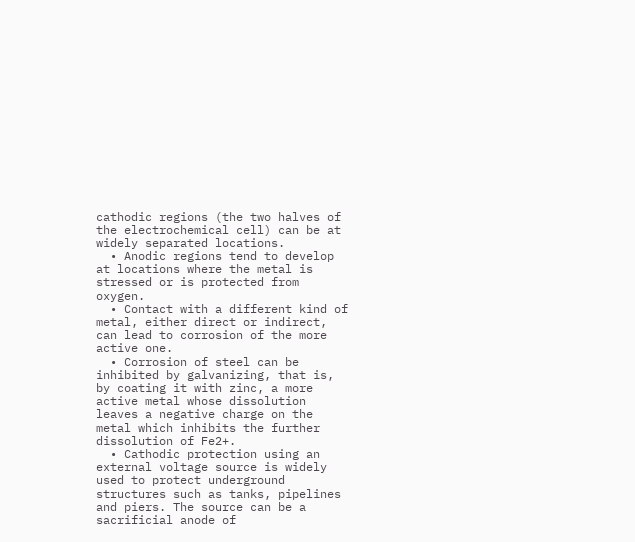cathodic regions (the two halves of the electrochemical cell) can be at widely separated locations.
  • Anodic regions tend to develop at locations where the metal is stressed or is protected from oxygen.
  • Contact with a different kind of metal, either direct or indirect, can lead to corrosion of the more active one.
  • Corrosion of steel can be inhibited by galvanizing, that is, by coating it with zinc, a more active metal whose dissolution leaves a negative charge on the metal which inhibits the further dissolution of Fe2+.
  • Cathodic protection using an external voltage source is widely used to protect underground structures such as tanks, pipelines and piers. The source can be a sacrificial anode of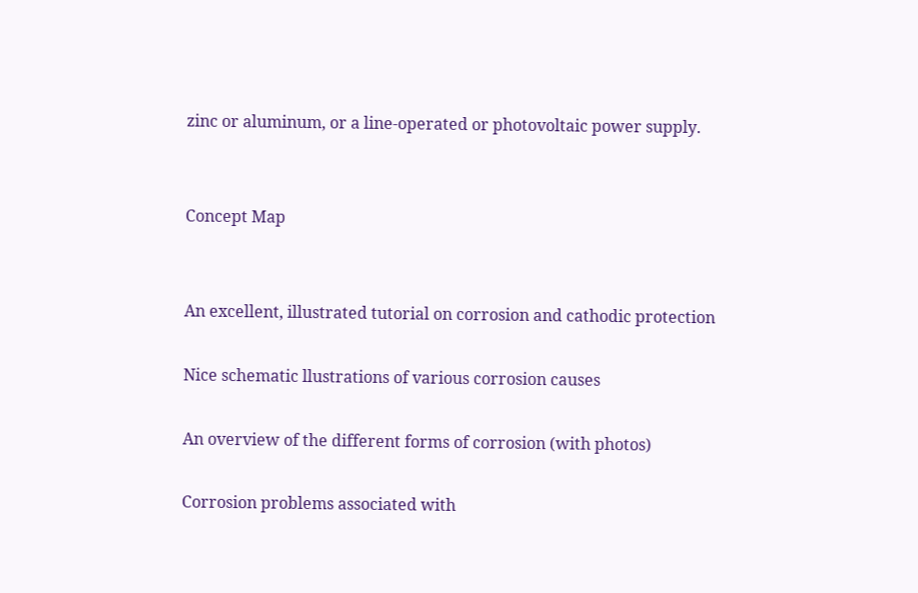zinc or aluminum, or a line-operated or photovoltaic power supply.


Concept Map


An excellent, illustrated tutorial on corrosion and cathodic protection

Nice schematic llustrations of various corrosion causes

An overview of the different forms of corrosion (with photos)

Corrosion problems associated with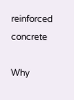reinforced concrete

Why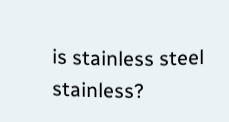is stainless steel stainless?